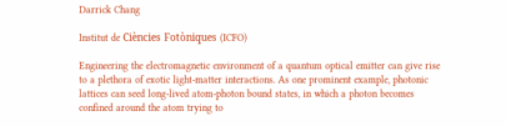Darrick Chang

Institut de Ciències Fotòniques (ICFO)

Engineering the electromagnetic environment of a quantum optical emitter can give rise to a plethora of exotic light-matter interactions. As one prominent example, photonic lattices can seed long-lived atom-photon bound states, in which a photon becomes confined around the atom trying to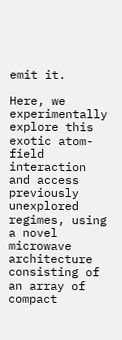emit it.

Here, we experimentally explore this exotic atom-field interaction and access previously unexplored regimes, using a novel microwave architecture consisting of an array of compact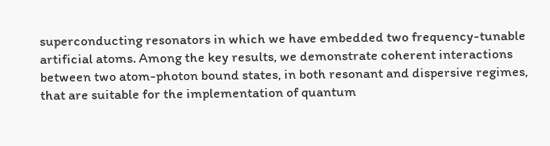superconducting resonators in which we have embedded two frequency-tunable artificial atoms. Among the key results, we demonstrate coherent interactions between two atom-photon bound states, in both resonant and dispersive regimes, that are suitable for the implementation of quantum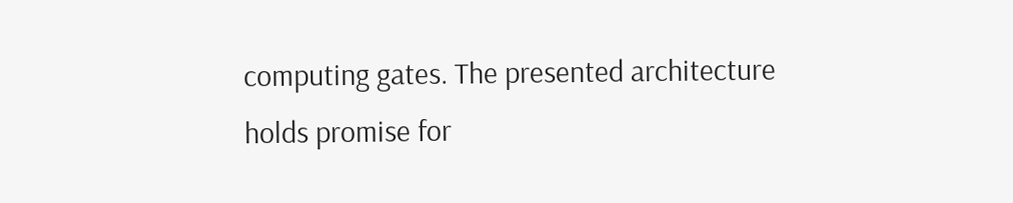computing gates. The presented architecture holds promise for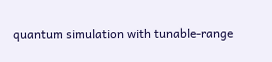quantum simulation with tunable-range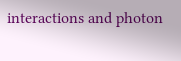interactions and photon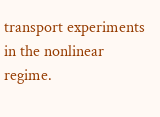transport experiments in the nonlinear regime.